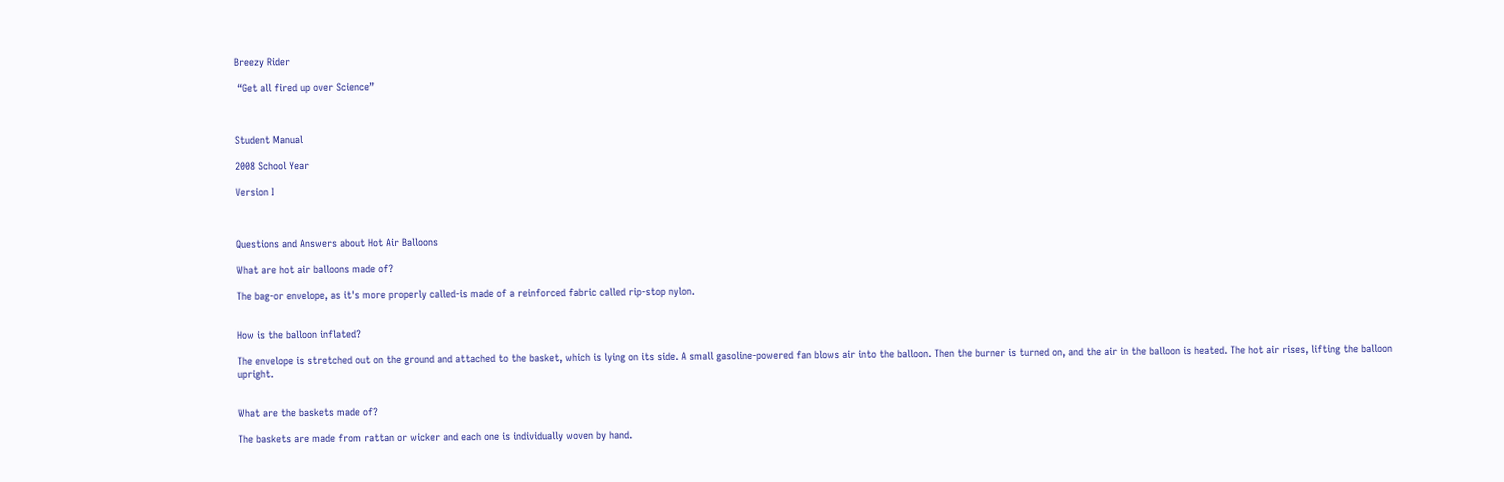Breezy Rider

 “Get all fired up over Science”



Student Manual

2008 School Year

Version I



Questions and Answers about Hot Air Balloons

What are hot air balloons made of?

The bag-or envelope, as it's more properly called-is made of a reinforced fabric called rip-stop nylon.


How is the balloon inflated?

The envelope is stretched out on the ground and attached to the basket, which is lying on its side. A small gasoline-powered fan blows air into the balloon. Then the burner is turned on, and the air in the balloon is heated. The hot air rises, lifting the balloon upright.


What are the baskets made of?

The baskets are made from rattan or wicker and each one is individually woven by hand.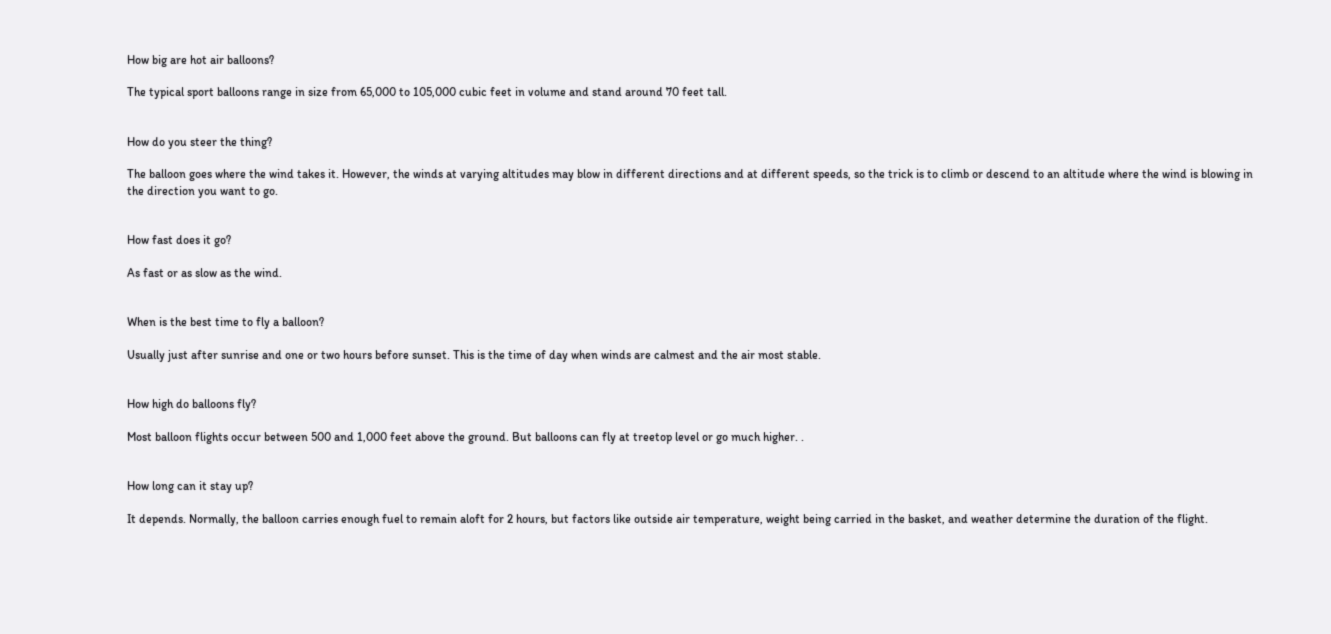How big are hot air balloons?

The typical sport balloons range in size from 65,000 to 105,000 cubic feet in volume and stand around 70 feet tall.


How do you steer the thing?

The balloon goes where the wind takes it. However, the winds at varying altitudes may blow in different directions and at different speeds, so the trick is to climb or descend to an altitude where the wind is blowing in the direction you want to go.


How fast does it go?

As fast or as slow as the wind.


When is the best time to fly a balloon?

Usually just after sunrise and one or two hours before sunset. This is the time of day when winds are calmest and the air most stable.


How high do balloons fly?

Most balloon flights occur between 500 and 1,000 feet above the ground. But balloons can fly at treetop level or go much higher. .


How long can it stay up?

It depends. Normally, the balloon carries enough fuel to remain aloft for 2 hours, but factors like outside air temperature, weight being carried in the basket, and weather determine the duration of the flight.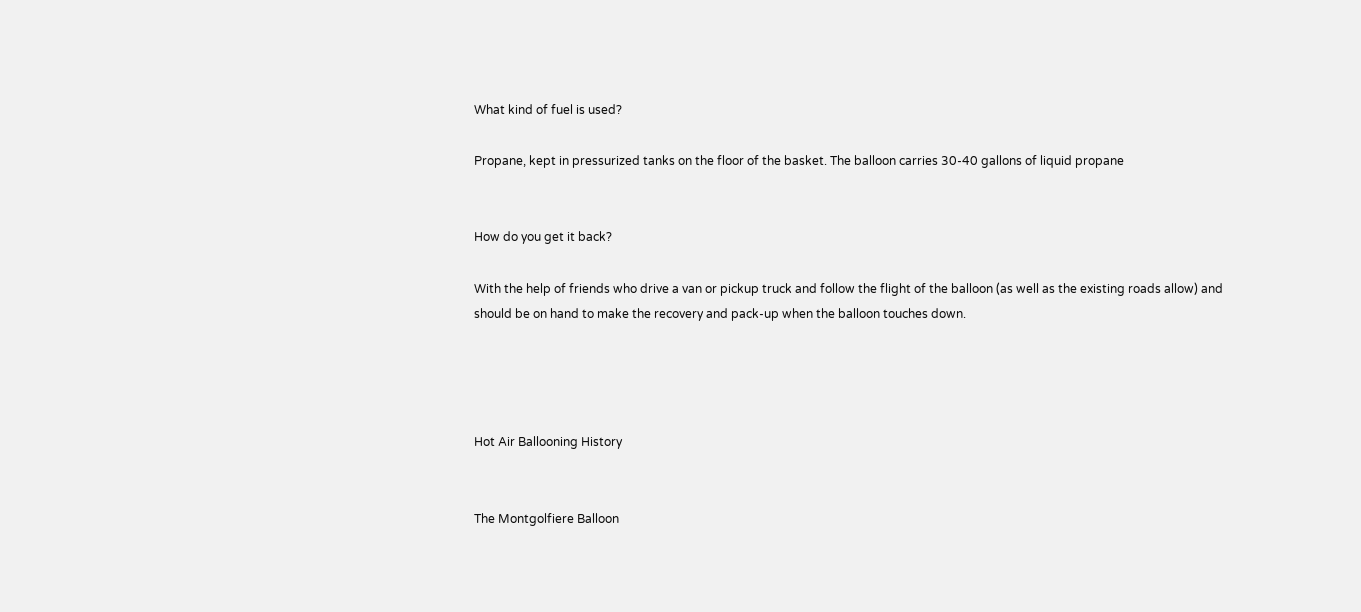What kind of fuel is used?

Propane, kept in pressurized tanks on the floor of the basket. The balloon carries 30-40 gallons of liquid propane


How do you get it back?

With the help of friends who drive a van or pickup truck and follow the flight of the balloon (as well as the existing roads allow) and should be on hand to make the recovery and pack-up when the balloon touches down.




Hot Air Ballooning History


The Montgolfiere Balloon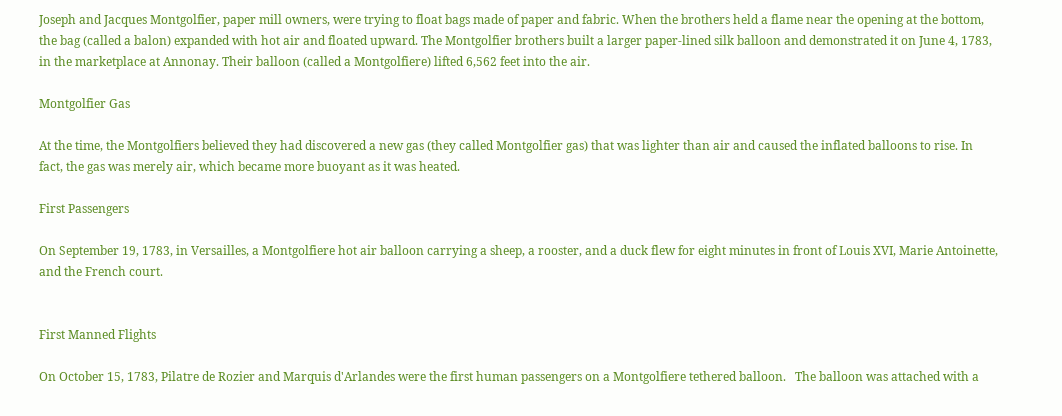Joseph and Jacques Montgolfier, paper mill owners, were trying to float bags made of paper and fabric. When the brothers held a flame near the opening at the bottom, the bag (called a balon) expanded with hot air and floated upward. The Montgolfier brothers built a larger paper-lined silk balloon and demonstrated it on June 4, 1783, in the marketplace at Annonay. Their balloon (called a Montgolfiere) lifted 6,562 feet into the air.

Montgolfier Gas

At the time, the Montgolfiers believed they had discovered a new gas (they called Montgolfier gas) that was lighter than air and caused the inflated balloons to rise. In fact, the gas was merely air, which became more buoyant as it was heated.

First Passengers

On September 19, 1783, in Versailles, a Montgolfiere hot air balloon carrying a sheep, a rooster, and a duck flew for eight minutes in front of Louis XVI, Marie Antoinette, and the French court.


First Manned Flights

On October 15, 1783, Pilatre de Rozier and Marquis d'Arlandes were the first human passengers on a Montgolfiere tethered balloon.   The balloon was attached with a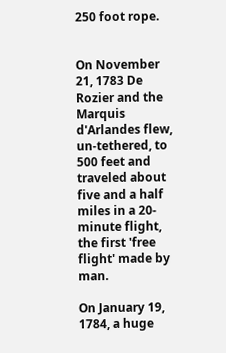250 foot rope.


On November 21, 1783 De Rozier and the Marquis d'Arlandes flew, un-tethered, to 500 feet and traveled about five and a half miles in a 20-minute flight, the first 'free flight' made by man.

On January 19, 1784, a huge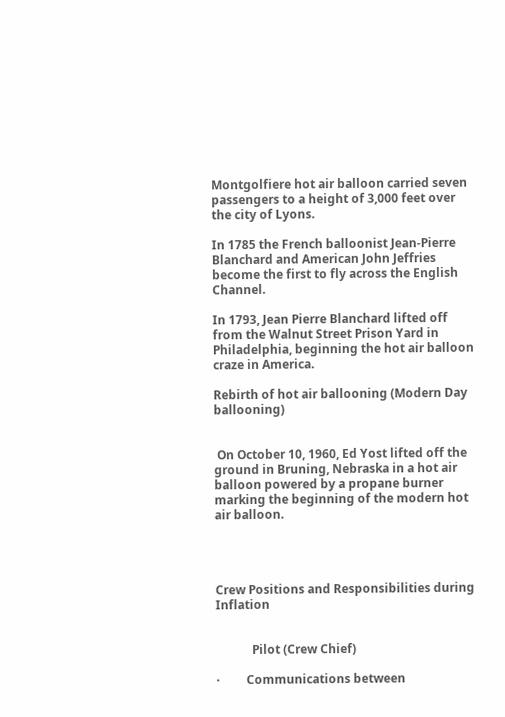Montgolfiere hot air balloon carried seven passengers to a height of 3,000 feet over the city of Lyons.

In 1785 the French balloonist Jean-Pierre Blanchard and American John Jeffries become the first to fly across the English Channel.

In 1793, Jean Pierre Blanchard lifted off from the Walnut Street Prison Yard in Philadelphia, beginning the hot air balloon craze in America.

Rebirth of hot air ballooning (Modern Day ballooning)


 On October 10, 1960, Ed Yost lifted off the ground in Bruning, Nebraska in a hot air balloon powered by a propane burner marking the beginning of the modern hot air balloon.




Crew Positions and Responsibilities during Inflation


            Pilot (Crew Chief)

·         Communications between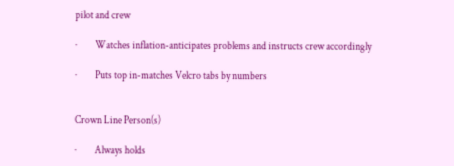pilot and crew

·         Watches inflation-anticipates problems and instructs crew accordingly

·         Puts top in-matches Velcro tabs by numbers


Crown Line Person(s)

·         Always holds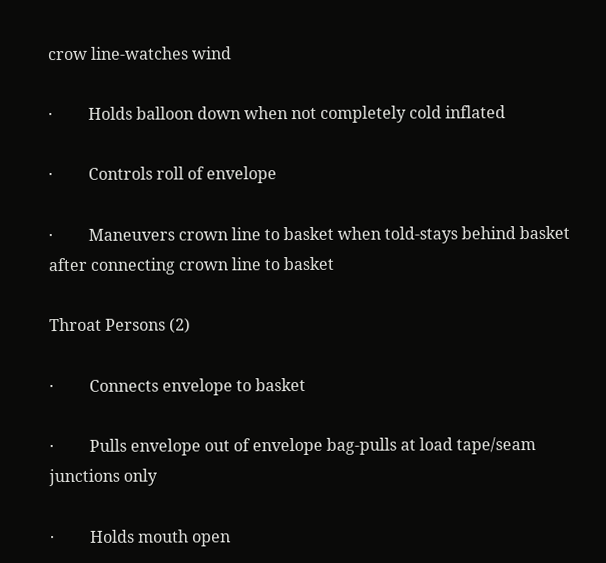crow line-watches wind

·         Holds balloon down when not completely cold inflated

·         Controls roll of envelope

·         Maneuvers crown line to basket when told-stays behind basket after connecting crown line to basket

Throat Persons (2)

·         Connects envelope to basket

·         Pulls envelope out of envelope bag-pulls at load tape/seam junctions only

·         Holds mouth open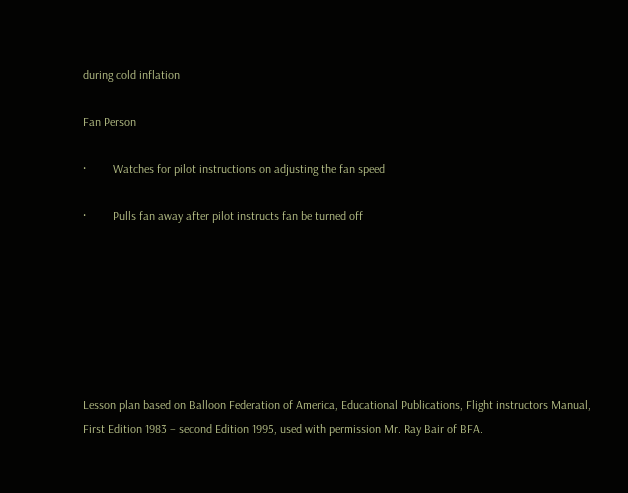during cold inflation

Fan Person

·         Watches for pilot instructions on adjusting the fan speed

·         Pulls fan away after pilot instructs fan be turned off







Lesson plan based on Balloon Federation of America, Educational Publications, Flight instructors Manual, First Edition 1983 – second Edition 1995, used with permission Mr. Ray Bair of BFA.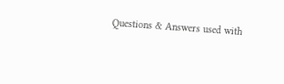Questions & Answers used with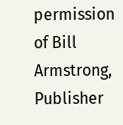permission of Bill Armstrong, Publisher